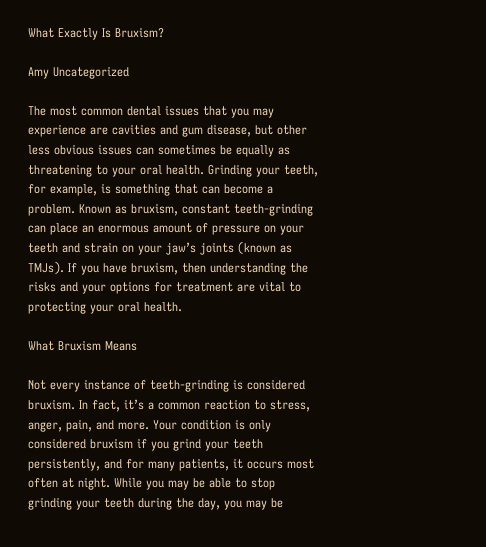What Exactly Is Bruxism?

Amy Uncategorized

The most common dental issues that you may experience are cavities and gum disease, but other less obvious issues can sometimes be equally as threatening to your oral health. Grinding your teeth, for example, is something that can become a problem. Known as bruxism, constant teeth-grinding can place an enormous amount of pressure on your teeth and strain on your jaw’s joints (known as TMJs). If you have bruxism, then understanding the risks and your options for treatment are vital to protecting your oral health.

What Bruxism Means

Not every instance of teeth-grinding is considered bruxism. In fact, it’s a common reaction to stress, anger, pain, and more. Your condition is only considered bruxism if you grind your teeth persistently, and for many patients, it occurs most often at night. While you may be able to stop grinding your teeth during the day, you may be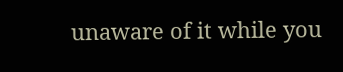unaware of it while you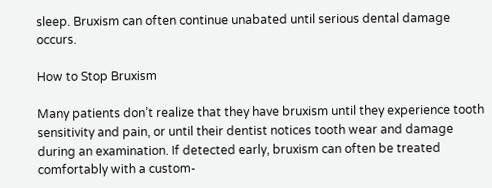sleep. Bruxism can often continue unabated until serious dental damage occurs.

How to Stop Bruxism

Many patients don’t realize that they have bruxism until they experience tooth sensitivity and pain, or until their dentist notices tooth wear and damage during an examination. If detected early, bruxism can often be treated comfortably with a custom-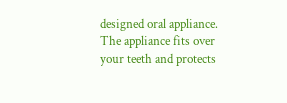designed oral appliance. The appliance fits over your teeth and protects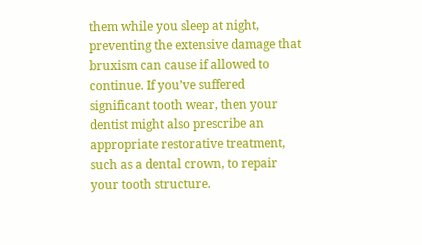them while you sleep at night, preventing the extensive damage that bruxism can cause if allowed to continue. If you’ve suffered significant tooth wear, then your dentist might also prescribe an appropriate restorative treatment, such as a dental crown, to repair your tooth structure.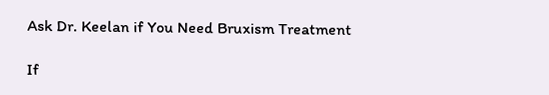Ask Dr. Keelan if You Need Bruxism Treatment

If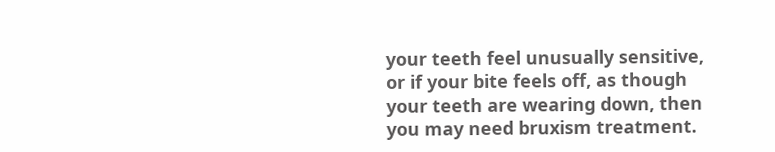your teeth feel unusually sensitive, or if your bite feels off, as though your teeth are wearing down, then you may need bruxism treatment.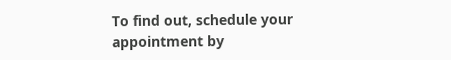To find out, schedule your appointment by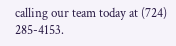calling our team today at (724) 285-4153.